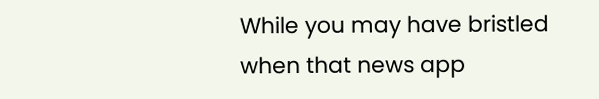While you may have bristled when that news app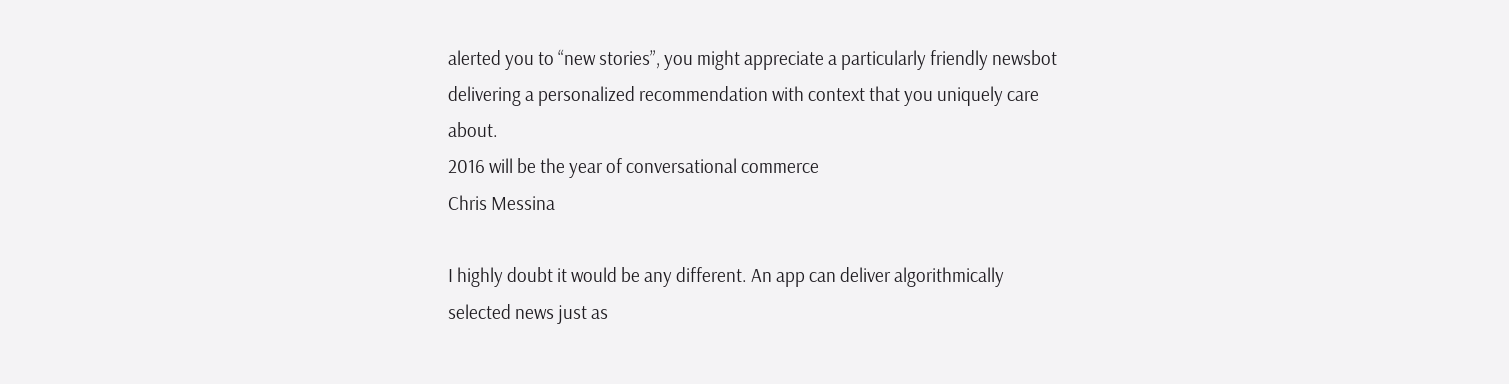alerted you to “new stories”, you might appreciate a particularly friendly newsbot delivering a personalized recommendation with context that you uniquely care about.
2016 will be the year of conversational commerce
Chris Messina

I highly doubt it would be any different. An app can deliver algorithmically selected news just as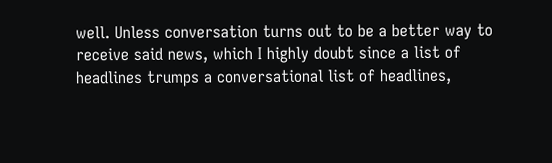well. Unless conversation turns out to be a better way to receive said news, which I highly doubt since a list of headlines trumps a conversational list of headlines,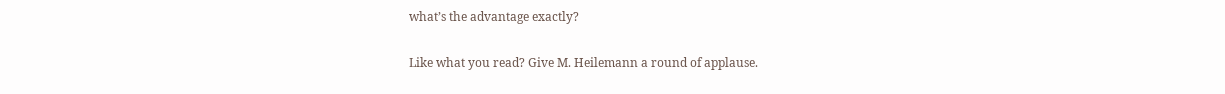what’s the advantage exactly?

Like what you read? Give M. Heilemann a round of applause.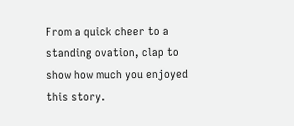From a quick cheer to a standing ovation, clap to show how much you enjoyed this story.